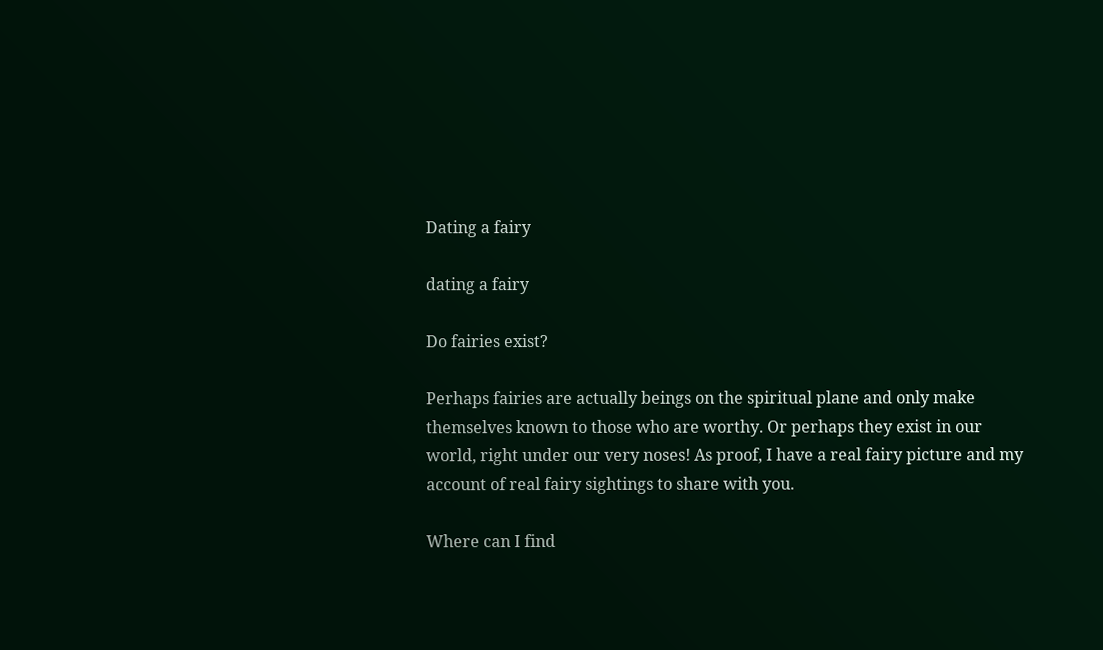Dating a fairy

dating a fairy

Do fairies exist?

Perhaps fairies are actually beings on the spiritual plane and only make themselves known to those who are worthy. Or perhaps they exist in our world, right under our very noses! As proof, I have a real fairy picture and my account of real fairy sightings to share with you.

Where can I find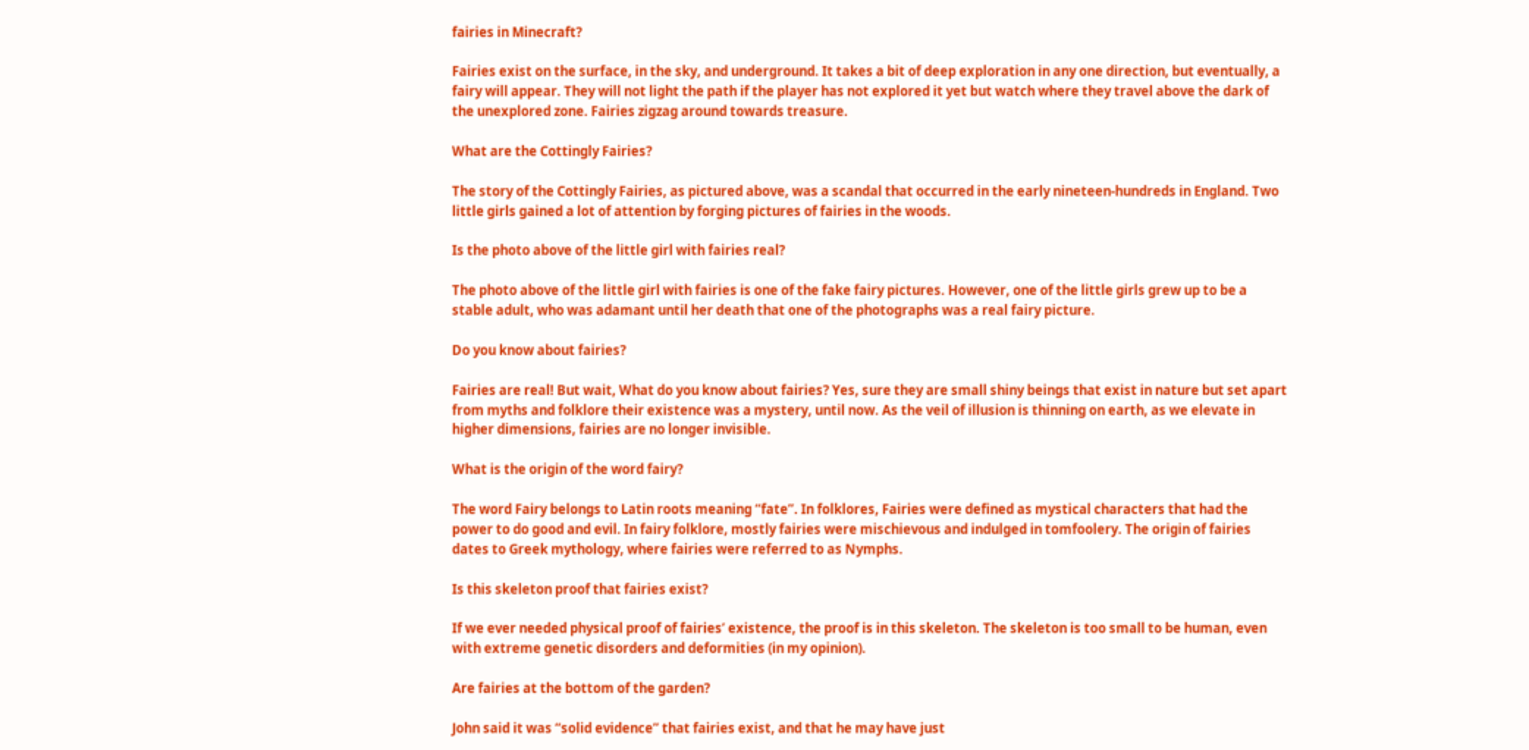fairies in Minecraft?

Fairies exist on the surface, in the sky, and underground. It takes a bit of deep exploration in any one direction, but eventually, a fairy will appear. They will not light the path if the player has not explored it yet but watch where they travel above the dark of the unexplored zone. Fairies zigzag around towards treasure.

What are the Cottingly Fairies?

The story of the Cottingly Fairies, as pictured above, was a scandal that occurred in the early nineteen-hundreds in England. Two little girls gained a lot of attention by forging pictures of fairies in the woods.

Is the photo above of the little girl with fairies real?

The photo above of the little girl with fairies is one of the fake fairy pictures. However, one of the little girls grew up to be a stable adult, who was adamant until her death that one of the photographs was a real fairy picture.

Do you know about fairies?

Fairies are real! But wait, What do you know about fairies? Yes, sure they are small shiny beings that exist in nature but set apart from myths and folklore their existence was a mystery, until now. As the veil of illusion is thinning on earth, as we elevate in higher dimensions, fairies are no longer invisible.

What is the origin of the word fairy?

The word Fairy belongs to Latin roots meaning “fate”. In folklores, Fairies were defined as mystical characters that had the power to do good and evil. In fairy folklore, mostly fairies were mischievous and indulged in tomfoolery. The origin of fairies dates to Greek mythology, where fairies were referred to as Nymphs.

Is this skeleton proof that fairies exist?

If we ever needed physical proof of fairies’ existence, the proof is in this skeleton. The skeleton is too small to be human, even with extreme genetic disorders and deformities (in my opinion).

Are fairies at the bottom of the garden?

John said it was “solid evidence” that fairies exist, and that he may have just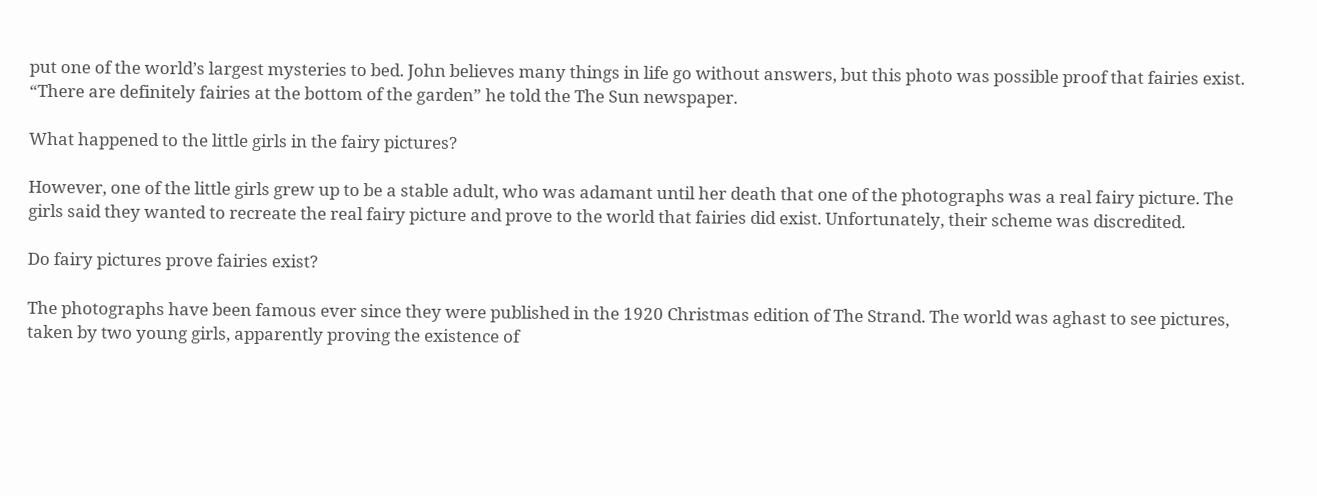put one of the world’s largest mysteries to bed. John believes many things in life go without answers, but this photo was possible proof that fairies exist. “There are definitely fairies at the bottom of the garden” he told the The Sun newspaper.

What happened to the little girls in the fairy pictures?

However, one of the little girls grew up to be a stable adult, who was adamant until her death that one of the photographs was a real fairy picture. The girls said they wanted to recreate the real fairy picture and prove to the world that fairies did exist. Unfortunately, their scheme was discredited.

Do fairy pictures prove fairies exist?

The photographs have been famous ever since they were published in the 1920 Christmas edition of The Strand. The world was aghast to see pictures, taken by two young girls, apparently proving the existence of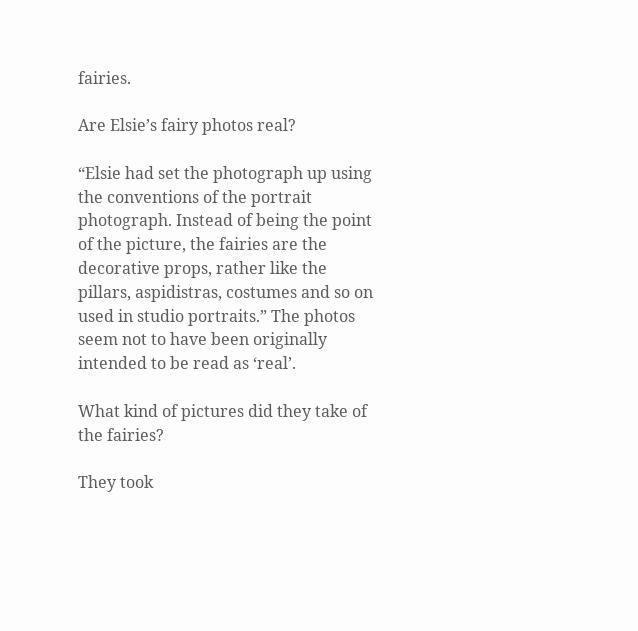fairies.

Are Elsie’s fairy photos real?

“Elsie had set the photograph up using the conventions of the portrait photograph. Instead of being the point of the picture, the fairies are the decorative props, rather like the pillars, aspidistras, costumes and so on used in studio portraits.” The photos seem not to have been originally intended to be read as ‘real’.

What kind of pictures did they take of the fairies?

They took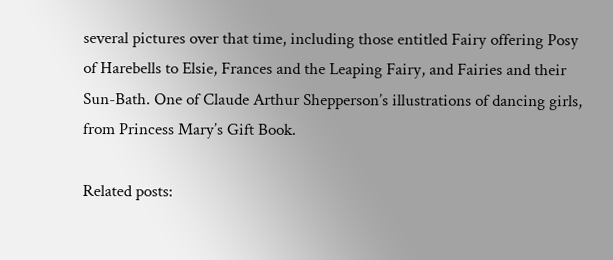several pictures over that time, including those entitled Fairy offering Posy of Harebells to Elsie, Frances and the Leaping Fairy, and Fairies and their Sun-Bath. One of Claude Arthur Shepperson’s illustrations of dancing girls, from Princess Mary’s Gift Book.

Related posts: